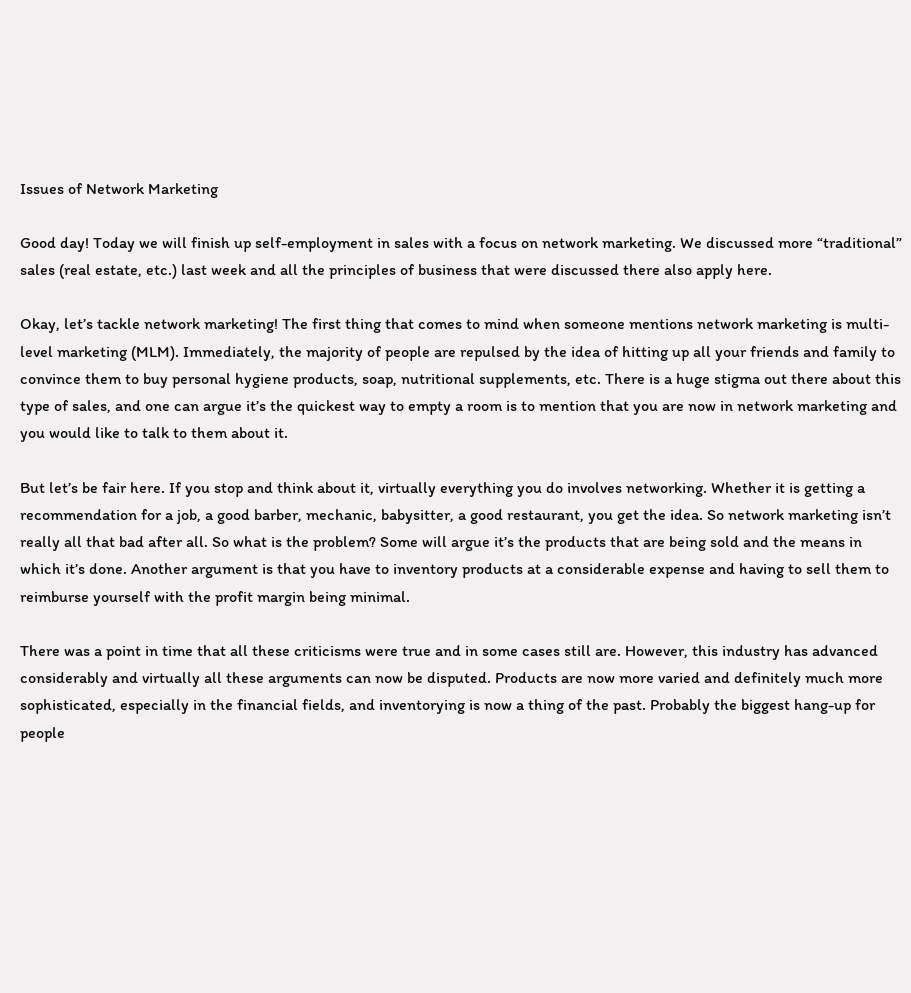Issues of Network Marketing

Good day! Today we will finish up self-employment in sales with a focus on network marketing. We discussed more “traditional” sales (real estate, etc.) last week and all the principles of business that were discussed there also apply here.

Okay, let’s tackle network marketing! The first thing that comes to mind when someone mentions network marketing is multi-level marketing (MLM). Immediately, the majority of people are repulsed by the idea of hitting up all your friends and family to convince them to buy personal hygiene products, soap, nutritional supplements, etc. There is a huge stigma out there about this type of sales, and one can argue it’s the quickest way to empty a room is to mention that you are now in network marketing and you would like to talk to them about it.

But let’s be fair here. If you stop and think about it, virtually everything you do involves networking. Whether it is getting a recommendation for a job, a good barber, mechanic, babysitter, a good restaurant, you get the idea. So network marketing isn’t really all that bad after all. So what is the problem? Some will argue it’s the products that are being sold and the means in which it’s done. Another argument is that you have to inventory products at a considerable expense and having to sell them to reimburse yourself with the profit margin being minimal.

There was a point in time that all these criticisms were true and in some cases still are. However, this industry has advanced considerably and virtually all these arguments can now be disputed. Products are now more varied and definitely much more sophisticated, especially in the financial fields, and inventorying is now a thing of the past. Probably the biggest hang-up for people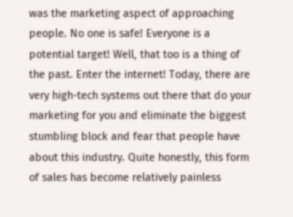was the marketing aspect of approaching people. No one is safe! Everyone is a potential target! Well, that too is a thing of the past. Enter the internet! Today, there are very high-tech systems out there that do your marketing for you and eliminate the biggest stumbling block and fear that people have about this industry. Quite honestly, this form of sales has become relatively painless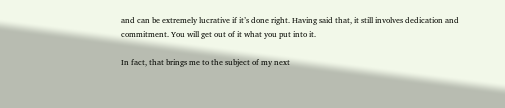and can be extremely lucrative if it’s done right. Having said that, it still involves dedication and commitment. You will get out of it what you put into it.

In fact, that brings me to the subject of my next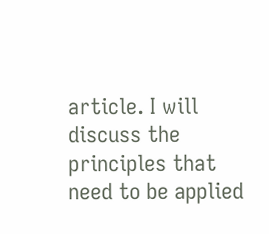article. I will discuss the principles that need to be applied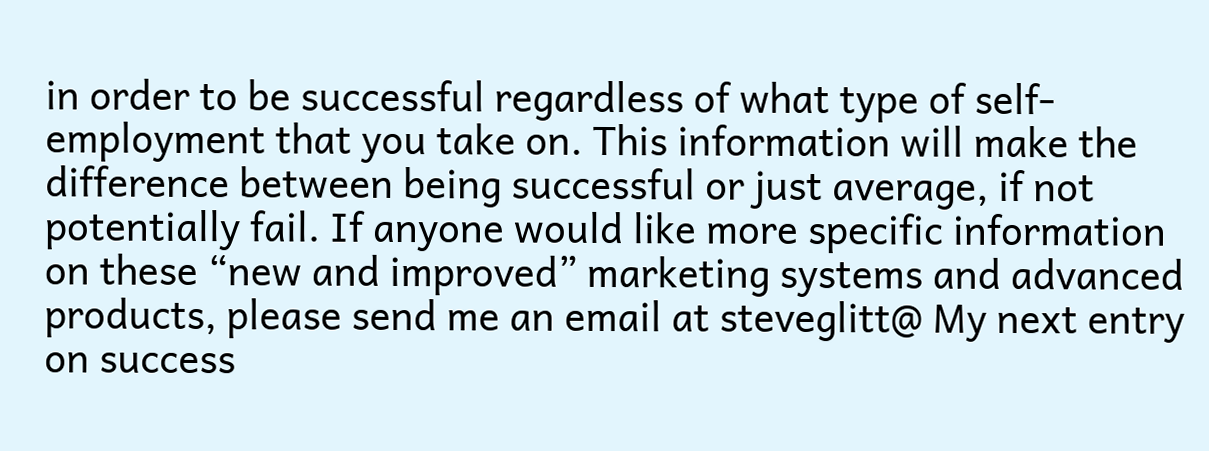in order to be successful regardless of what type of self-employment that you take on. This information will make the difference between being successful or just average, if not potentially fail. If anyone would like more specific information on these “new and improved” marketing systems and advanced products, please send me an email at steveglitt@ My next entry on success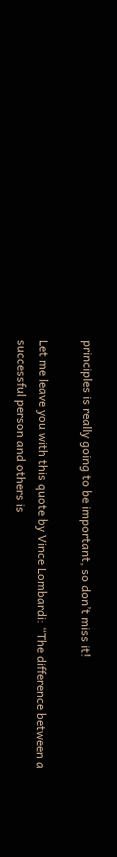principles is really going to be important, so don’t miss it!

Let me leave you with this quote by Vince Lombardi: “The difference between a successful person and others is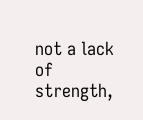not a lack of strength,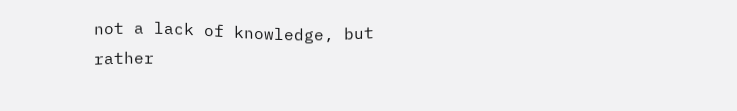not a lack of knowledge, but rather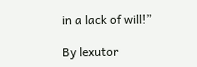in a lack of will!”

By lexutor